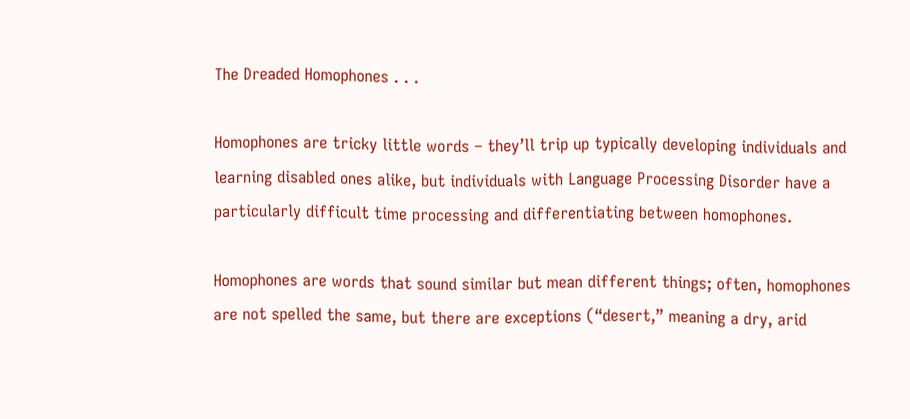The Dreaded Homophones . . .

Homophones are tricky little words – they’ll trip up typically developing individuals and learning disabled ones alike, but individuals with Language Processing Disorder have a particularly difficult time processing and differentiating between homophones.

Homophones are words that sound similar but mean different things; often, homophones are not spelled the same, but there are exceptions (“desert,” meaning a dry, arid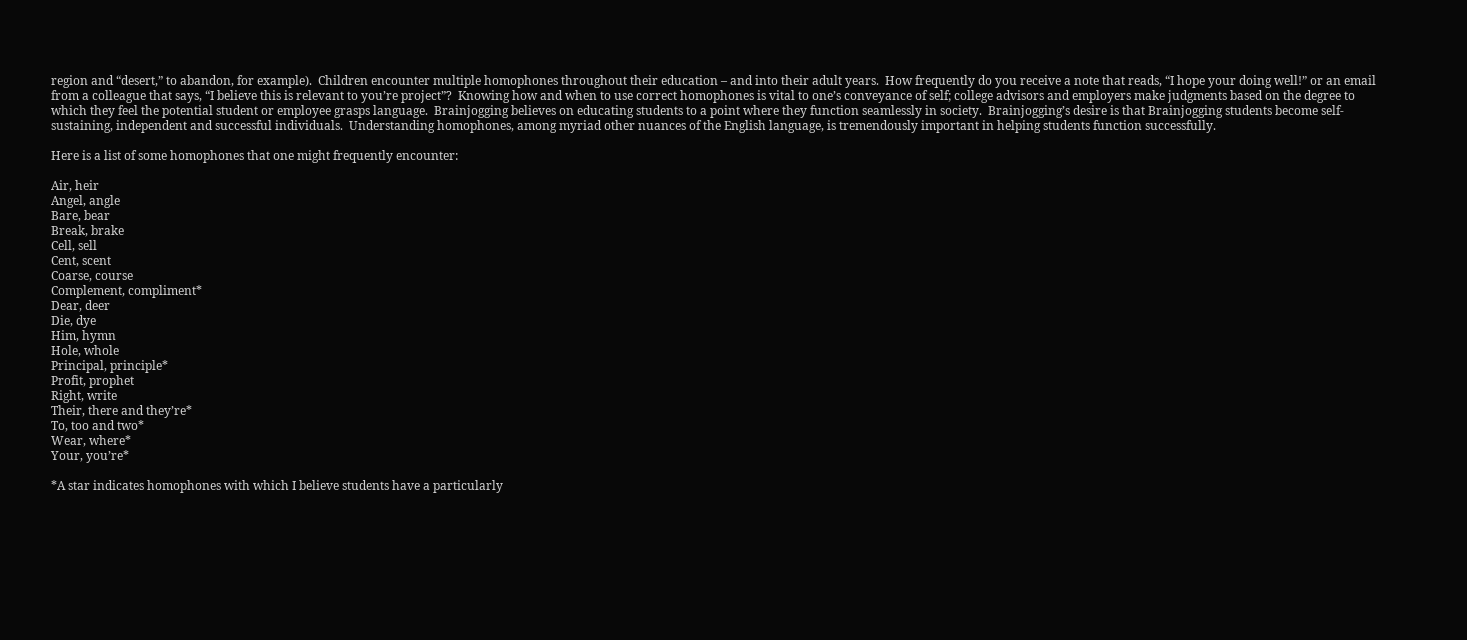region and “desert,” to abandon, for example).  Children encounter multiple homophones throughout their education – and into their adult years.  How frequently do you receive a note that reads, “I hope your doing well!” or an email from a colleague that says, “I believe this is relevant to you’re project”?  Knowing how and when to use correct homophones is vital to one’s conveyance of self; college advisors and employers make judgments based on the degree to which they feel the potential student or employee grasps language.  Brainjogging believes on educating students to a point where they function seamlessly in society.  Brainjogging’s desire is that Brainjogging students become self-sustaining, independent and successful individuals.  Understanding homophones, among myriad other nuances of the English language, is tremendously important in helping students function successfully.

Here is a list of some homophones that one might frequently encounter:

Air, heir
Angel, angle
Bare, bear
Break, brake
Cell, sell
Cent, scent
Coarse, course
Complement, compliment*
Dear, deer
Die, dye
Him, hymn
Hole, whole
Principal, principle*
Profit, prophet
Right, write
Their, there and they’re*
To, too and two*
Wear, where*
Your, you’re*

*A star indicates homophones with which I believe students have a particularly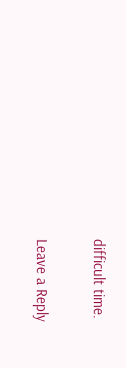difficult time.

Leave a Reply